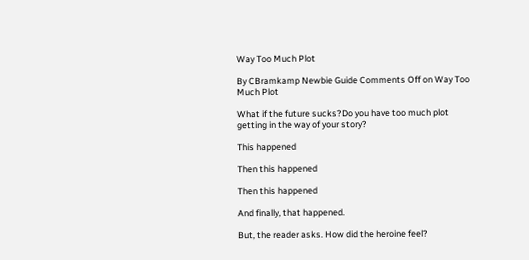Way Too Much Plot

By CBramkamp Newbie Guide Comments Off on Way Too Much Plot

What if the future sucks?Do you have too much plot getting in the way of your story?

This happened

Then this happened

Then this happened

And finally, that happened.

But, the reader asks. How did the heroine feel?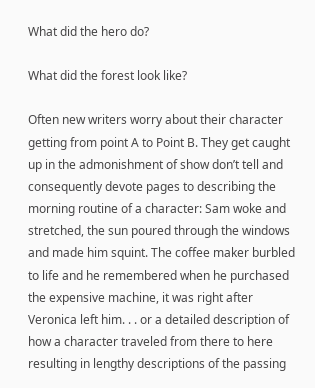What did the hero do?

What did the forest look like?

Often new writers worry about their character getting from point A to Point B. They get caught up in the admonishment of show don’t tell and consequently devote pages to describing the morning routine of a character: Sam woke and stretched, the sun poured through the windows and made him squint. The coffee maker burbled to life and he remembered when he purchased the expensive machine, it was right after Veronica left him. . . or a detailed description of how a character traveled from there to here resulting in lengthy descriptions of the passing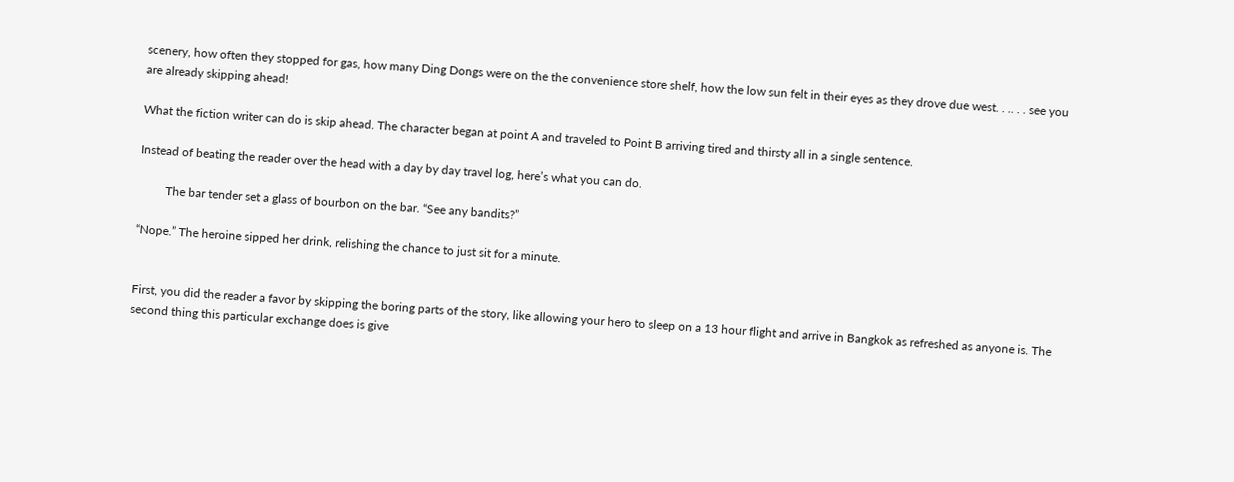scenery, how often they stopped for gas, how many Ding Dongs were on the the convenience store shelf, how the low sun felt in their eyes as they drove due west. . .. . . see you are already skipping ahead!

What the fiction writer can do is skip ahead. The character began at point A and traveled to Point B arriving tired and thirsty all in a single sentence.

Instead of beating the reader over the head with a day by day travel log, here’s what you can do.

         The bar tender set a glass of bourbon on the bar. “See any bandits?”

“Nope.” The heroine sipped her drink, relishing the chance to just sit for a minute.


First, you did the reader a favor by skipping the boring parts of the story, like allowing your hero to sleep on a 13 hour flight and arrive in Bangkok as refreshed as anyone is. The second thing this particular exchange does is give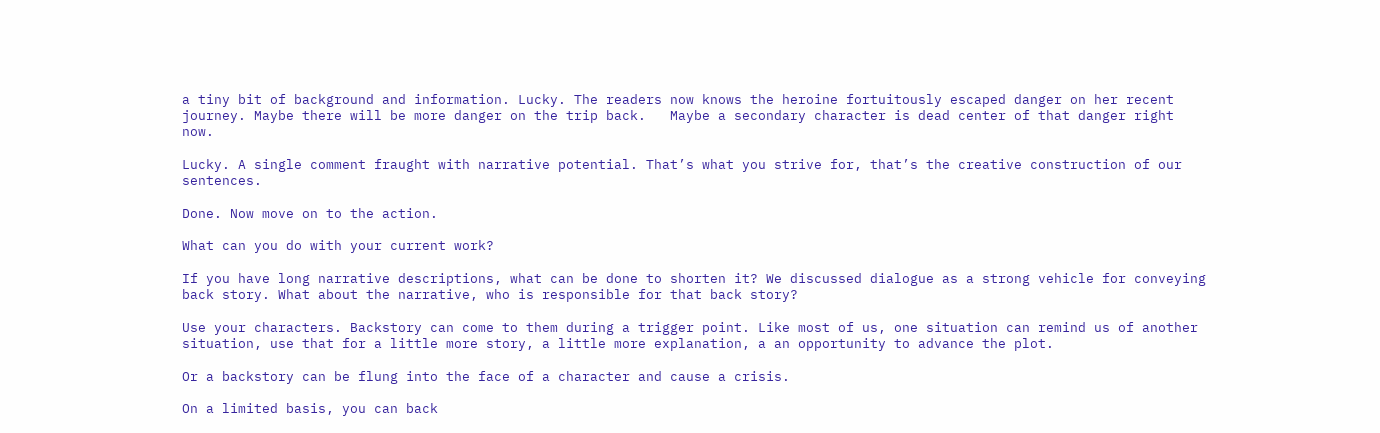a tiny bit of background and information. Lucky. The readers now knows the heroine fortuitously escaped danger on her recent journey. Maybe there will be more danger on the trip back.   Maybe a secondary character is dead center of that danger right now.

Lucky. A single comment fraught with narrative potential. That’s what you strive for, that’s the creative construction of our sentences.

Done. Now move on to the action.

What can you do with your current work?

If you have long narrative descriptions, what can be done to shorten it? We discussed dialogue as a strong vehicle for conveying back story. What about the narrative, who is responsible for that back story?

Use your characters. Backstory can come to them during a trigger point. Like most of us, one situation can remind us of another situation, use that for a little more story, a little more explanation, a an opportunity to advance the plot.

Or a backstory can be flung into the face of a character and cause a crisis.

On a limited basis, you can back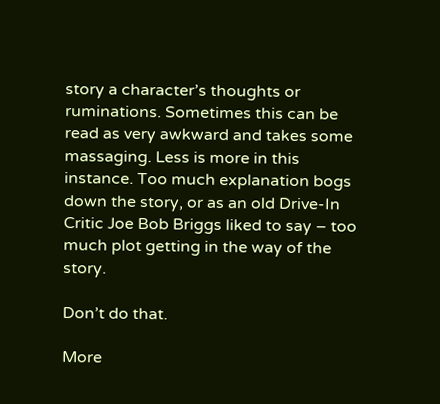story a character’s thoughts or ruminations. Sometimes this can be read as very awkward and takes some massaging. Less is more in this instance. Too much explanation bogs down the story, or as an old Drive-In Critic Joe Bob Briggs liked to say – too much plot getting in the way of the story.

Don’t do that.

More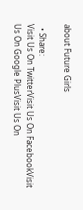about Future Girls

  • Share:
Visit Us On TwitterVisit Us On FacebookVisit Us On Google PlusVisit Us On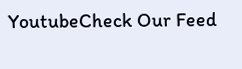YoutubeCheck Our Feed